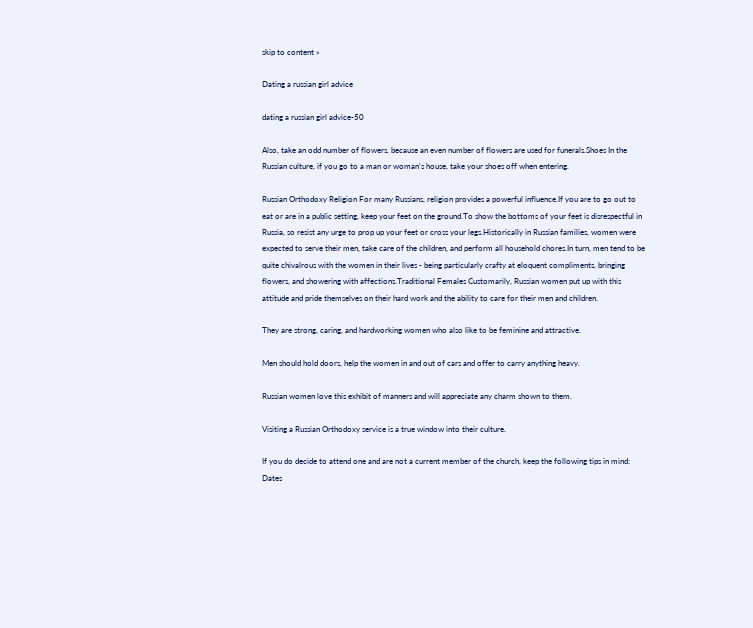skip to content »

Dating a russian girl advice

dating a russian girl advice-50

Also, take an odd number of flowers, because an even number of flowers are used for funerals.Shoes In the Russian culture, if you go to a man or woman's house, take your shoes off when entering.

Russian Orthodoxy Religion For many Russians, religion provides a powerful influence.If you are to go out to eat or are in a public setting, keep your feet on the ground.To show the bottoms of your feet is disrespectful in Russia, so resist any urge to prop up your feet or cross your legs.Historically in Russian families, women were expected to serve their men, take care of the children, and perform all household chores.In turn, men tend to be quite chivalrous with the women in their lives - being particularly crafty at eloquent compliments, bringing flowers, and showering with affections.Traditional Females Customarily, Russian women put up with this attitude and pride themselves on their hard work and the ability to care for their men and children.

They are strong, caring, and hardworking women who also like to be feminine and attractive.

Men should hold doors, help the women in and out of cars and offer to carry anything heavy.

Russian women love this exhibit of manners and will appreciate any charm shown to them.

Visiting a Russian Orthodoxy service is a true window into their culture.

If you do decide to attend one and are not a current member of the church, keep the following tips in mind: Dates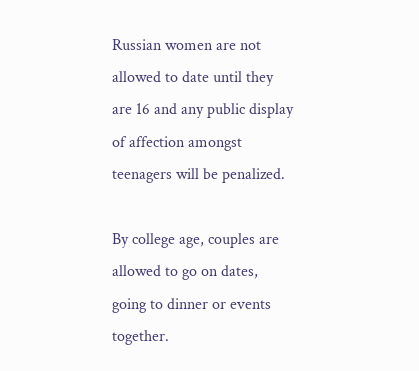Russian women are not allowed to date until they are 16 and any public display of affection amongst teenagers will be penalized.

By college age, couples are allowed to go on dates, going to dinner or events together.